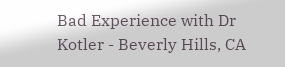Bad Experience with Dr Kotler - Beverly Hills, CA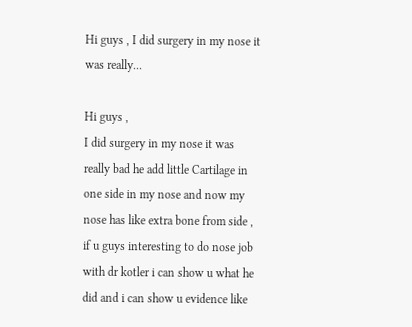Hi guys , I did surgery in my nose it was really...

Hi guys ,
I did surgery in my nose it was really bad he add little Cartilage in one side in my nose and now my nose has like extra bone from side , if u guys interesting to do nose job with dr kotler i can show u what he did and i can show u evidence like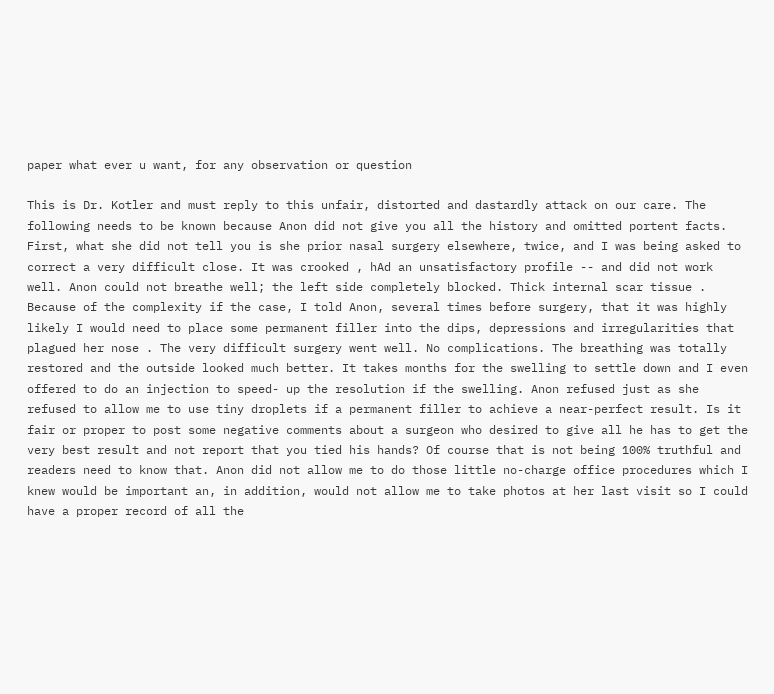paper what ever u want, for any observation or question

This is Dr. Kotler and must reply to this unfair, distorted and dastardly attack on our care. The following needs to be known because Anon did not give you all the history and omitted portent facts. First, what she did not tell you is she prior nasal surgery elsewhere, twice, and I was being asked to correct a very difficult close. It was crooked , hAd an unsatisfactory profile -- and did not work well. Anon could not breathe well; the left side completely blocked. Thick internal scar tissue . Because of the complexity if the case, I told Anon, several times before surgery, that it was highly likely I would need to place some permanent filler into the dips, depressions and irregularities that plagued her nose . The very difficult surgery went well. No complications. The breathing was totally restored and the outside looked much better. It takes months for the swelling to settle down and I even offered to do an injection to speed- up the resolution if the swelling. Anon refused just as she refused to allow me to use tiny droplets if a permanent filler to achieve a near-perfect result. Is it fair or proper to post some negative comments about a surgeon who desired to give all he has to get the very best result and not report that you tied his hands? Of course that is not being 100% truthful and readers need to know that. Anon did not allow me to do those little no-charge office procedures which I knew would be important an, in addition, would not allow me to take photos at her last visit so I could have a proper record of all the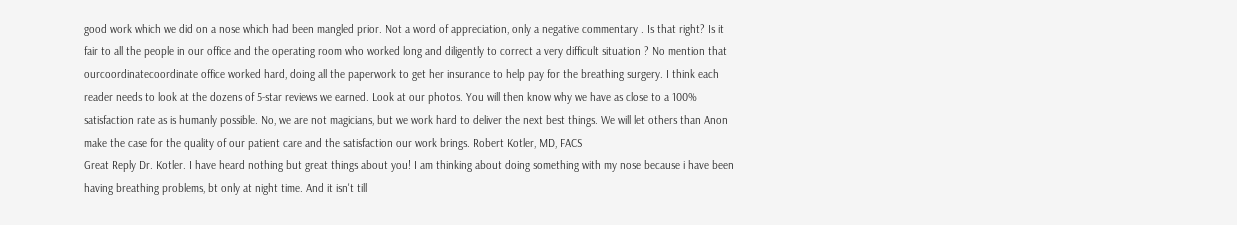good work which we did on a nose which had been mangled prior. Not a word of appreciation, only a negative commentary . Is that right? Is it fair to all the people in our office and the operating room who worked long and diligently to correct a very difficult situation ? No mention that ourcoordinatecoordinate office worked hard, doing all the paperwork to get her insurance to help pay for the breathing surgery. I think each reader needs to look at the dozens of 5-star reviews we earned. Look at our photos. You will then know why we have as close to a 100% satisfaction rate as is humanly possible. No, we are not magicians, but we work hard to deliver the next best things. We will let others than Anon make the case for the quality of our patient care and the satisfaction our work brings. Robert Kotler, MD, FACS
Great Reply Dr. Kotler. I have heard nothing but great things about you! I am thinking about doing something with my nose because i have been having breathing problems, bt only at night time. And it isn't till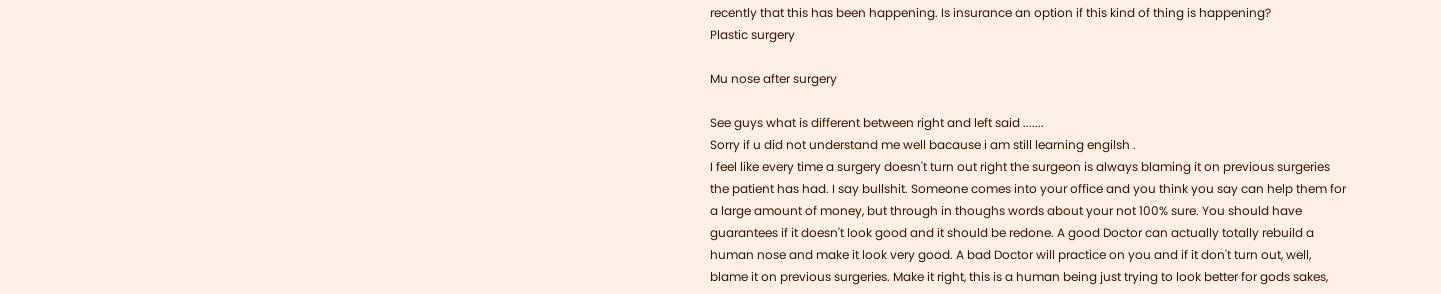recently that this has been happening. Is insurance an option if this kind of thing is happening?
Plastic surgery

Mu nose after surgery

See guys what is different between right and left said .......
Sorry if u did not understand me well bacause i am still learning engilsh .
I feel like every time a surgery doesn't turn out right the surgeon is always blaming it on previous surgeries the patient has had. I say bullshit. Someone comes into your office and you think you say can help them for a large amount of money, but through in thoughs words about your not 100% sure. You should have guarantees if it doesn't look good and it should be redone. A good Doctor can actually totally rebuild a human nose and make it look very good. A bad Doctor will practice on you and if it don't turn out, well, blame it on previous surgeries. Make it right, this is a human being just trying to look better for gods sakes,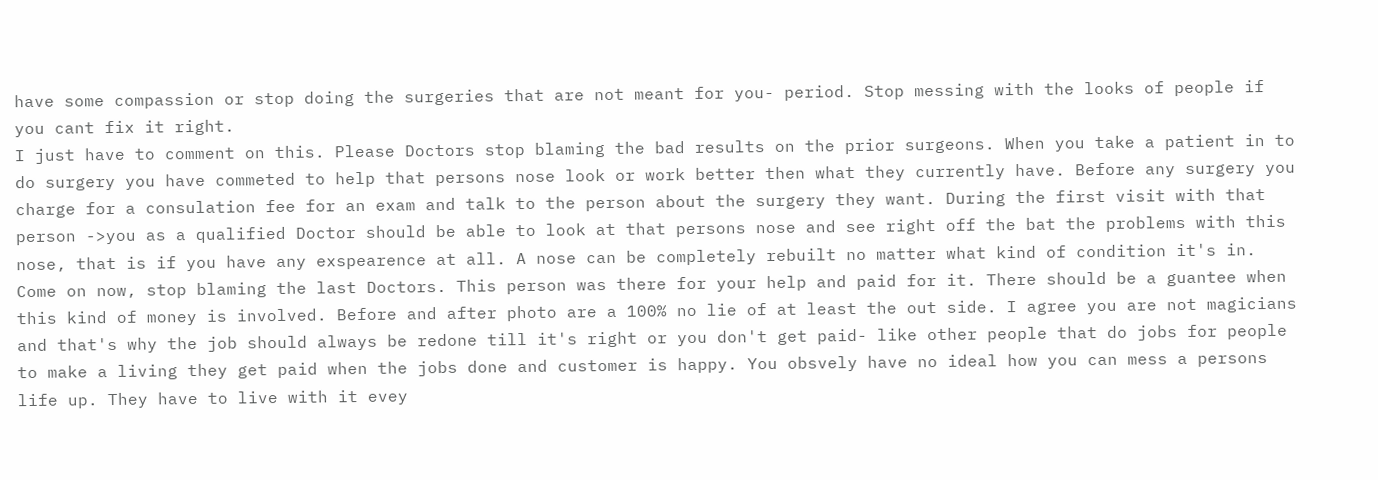have some compassion or stop doing the surgeries that are not meant for you- period. Stop messing with the looks of people if you cant fix it right.
I just have to comment on this. Please Doctors stop blaming the bad results on the prior surgeons. When you take a patient in to do surgery you have commeted to help that persons nose look or work better then what they currently have. Before any surgery you charge for a consulation fee for an exam and talk to the person about the surgery they want. During the first visit with that person ->you as a qualified Doctor should be able to look at that persons nose and see right off the bat the problems with this nose, that is if you have any exspearence at all. A nose can be completely rebuilt no matter what kind of condition it's in. Come on now, stop blaming the last Doctors. This person was there for your help and paid for it. There should be a guantee when this kind of money is involved. Before and after photo are a 100% no lie of at least the out side. I agree you are not magicians and that's why the job should always be redone till it's right or you don't get paid- like other people that do jobs for people to make a living they get paid when the jobs done and customer is happy. You obsvely have no ideal how you can mess a persons life up. They have to live with it evey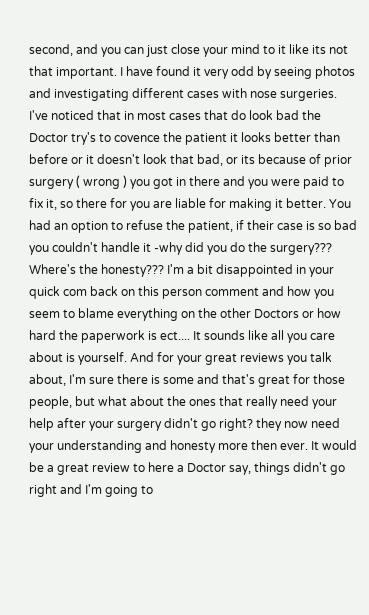second, and you can just close your mind to it like its not that important. I have found it very odd by seeing photos and investigating different cases with nose surgeries. I've noticed that in most cases that do look bad the Doctor try's to covence the patient it looks better than before or it doesn't look that bad, or its because of prior surgery ( wrong ) you got in there and you were paid to fix it, so there for you are liable for making it better. You had an option to refuse the patient, if their case is so bad you couldn't handle it -why did you do the surgery??? Where's the honesty??? I'm a bit disappointed in your quick com back on this person comment and how you seem to blame everything on the other Doctors or how hard the paperwork is ect.... It sounds like all you care about is yourself. And for your great reviews you talk about, I'm sure there is some and that's great for those people, but what about the ones that really need your help after your surgery didn't go right? they now need your understanding and honesty more then ever. It would be a great review to here a Doctor say, things didn't go right and I'm going to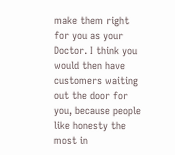make them right for you as your Doctor. I think you would then have customers waiting out the door for you, because people like honesty the most in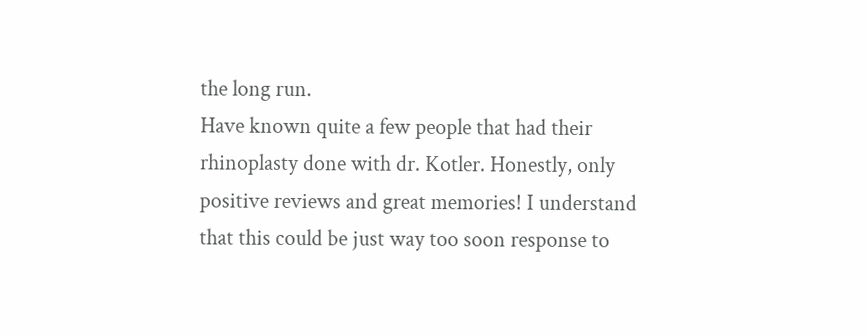the long run.
Have known quite a few people that had their rhinoplasty done with dr. Kotler. Honestly, only positive reviews and great memories! I understand that this could be just way too soon response to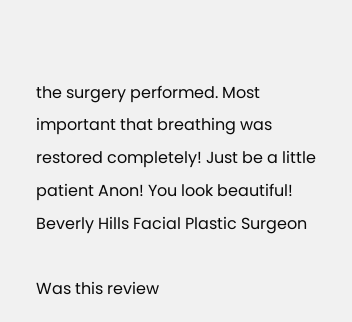the surgery performed. Most important that breathing was restored completely! Just be a little patient Anon! You look beautiful!
Beverly Hills Facial Plastic Surgeon

Was this review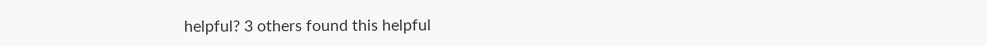helpful? 3 others found this helpful